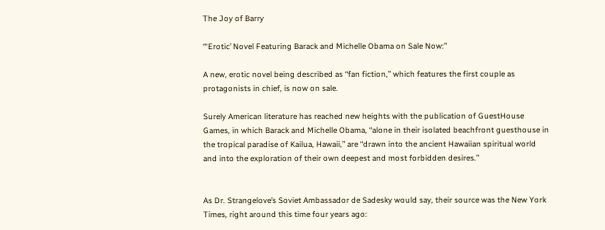The Joy of Barry

“‘Erotic’ Novel Featuring Barack and Michelle Obama on Sale Now:”

A new, erotic novel being described as “fan fiction,” which features the first couple as protagonists in chief, is now on sale.

Surely American literature has reached new heights with the publication of GuestHouse Games, in which Barack and Michelle Obama, “alone in their isolated beachfront guesthouse in the tropical paradise of Kailua, Hawaii,” are “drawn into the ancient Hawaiian spiritual world and into the exploration of their own deepest and most forbidden desires.”


As Dr. Strangelove’s Soviet Ambassador de Sadesky would say, their source was the New York Times, right around this time four years ago: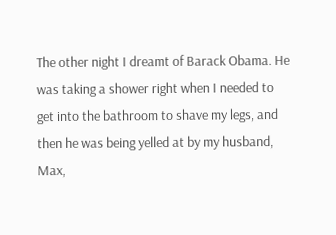The other night I dreamt of Barack Obama. He was taking a shower right when I needed to get into the bathroom to shave my legs, and then he was being yelled at by my husband, Max,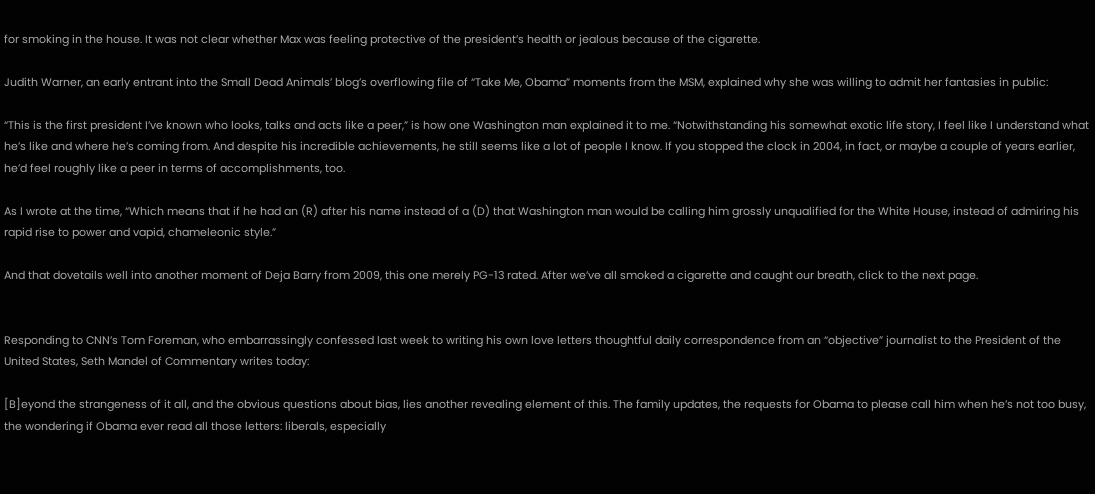for smoking in the house. It was not clear whether Max was feeling protective of the president’s health or jealous because of the cigarette.

Judith Warner, an early entrant into the Small Dead Animals’ blog’s overflowing file of “Take Me, Obama” moments from the MSM, explained why she was willing to admit her fantasies in public:

“This is the first president I’ve known who looks, talks and acts like a peer,” is how one Washington man explained it to me. “Notwithstanding his somewhat exotic life story, I feel like I understand what he’s like and where he’s coming from. And despite his incredible achievements, he still seems like a lot of people I know. If you stopped the clock in 2004, in fact, or maybe a couple of years earlier, he’d feel roughly like a peer in terms of accomplishments, too.

As I wrote at the time, “Which means that if he had an (R) after his name instead of a (D) that Washington man would be calling him grossly unqualified for the White House, instead of admiring his rapid rise to power and vapid, chameleonic style.”

And that dovetails well into another moment of Deja Barry from 2009, this one merely PG-13 rated. After we’ve all smoked a cigarette and caught our breath, click to the next page.


Responding to CNN’s Tom Foreman, who embarrassingly confessed last week to writing his own love letters thoughtful daily correspondence from an “objective” journalist to the President of the United States, Seth Mandel of Commentary writes today:

[B]eyond the strangeness of it all, and the obvious questions about bias, lies another revealing element of this. The family updates, the requests for Obama to please call him when he’s not too busy, the wondering if Obama ever read all those letters: liberals, especially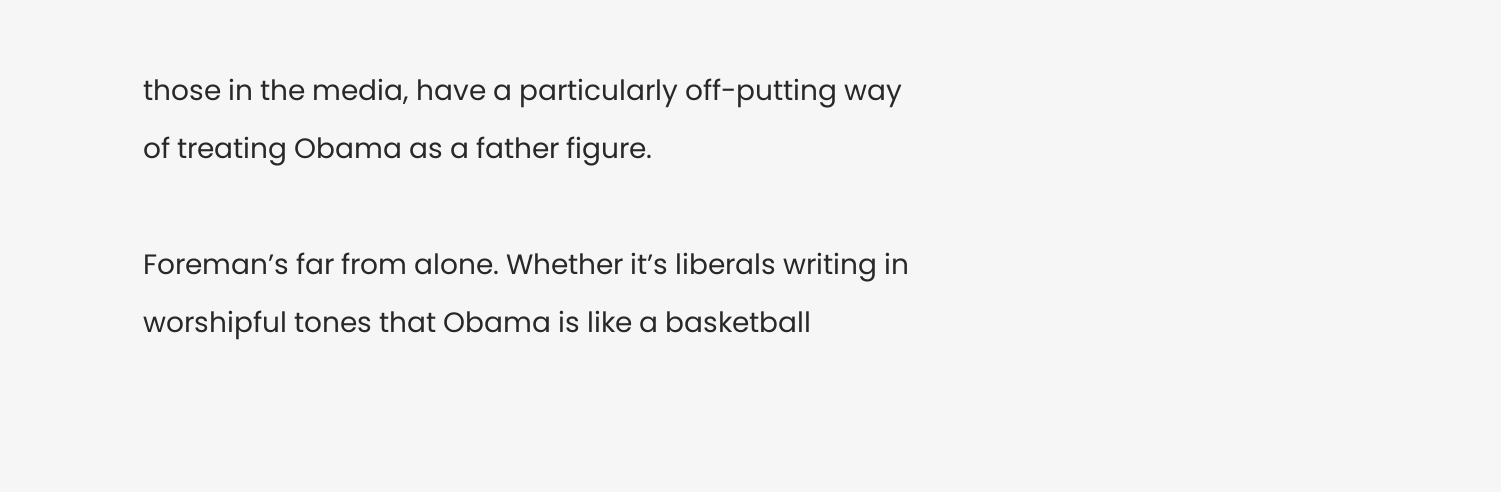those in the media, have a particularly off-putting way of treating Obama as a father figure.

Foreman’s far from alone. Whether it’s liberals writing in worshipful tones that Obama is like a basketball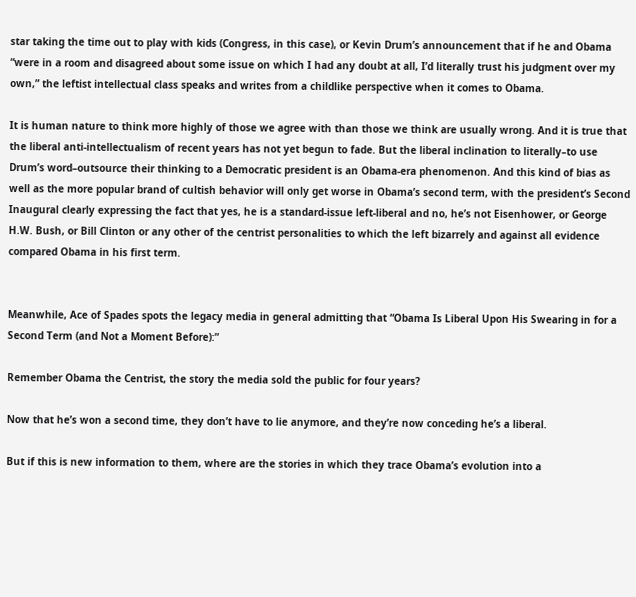star taking the time out to play with kids (Congress, in this case), or Kevin Drum’s announcement that if he and Obama “were in a room and disagreed about some issue on which I had any doubt at all, I’d literally trust his judgment over my own,” the leftist intellectual class speaks and writes from a childlike perspective when it comes to Obama.

It is human nature to think more highly of those we agree with than those we think are usually wrong. And it is true that the liberal anti-intellectualism of recent years has not yet begun to fade. But the liberal inclination to literally–to use Drum’s word–outsource their thinking to a Democratic president is an Obama-era phenomenon. And this kind of bias as well as the more popular brand of cultish behavior will only get worse in Obama’s second term, with the president’s Second Inaugural clearly expressing the fact that yes, he is a standard-issue left-liberal and no, he’s not Eisenhower, or George H.W. Bush, or Bill Clinton or any other of the centrist personalities to which the left bizarrely and against all evidence compared Obama in his first term.


Meanwhile, Ace of Spades spots the legacy media in general admitting that “Obama Is Liberal Upon His Swearing in for a Second Term (and Not a Moment Before):”

Remember Obama the Centrist, the story the media sold the public for four years?

Now that he’s won a second time, they don’t have to lie anymore, and they’re now conceding he’s a liberal.

But if this is new information to them, where are the stories in which they trace Obama’s evolution into a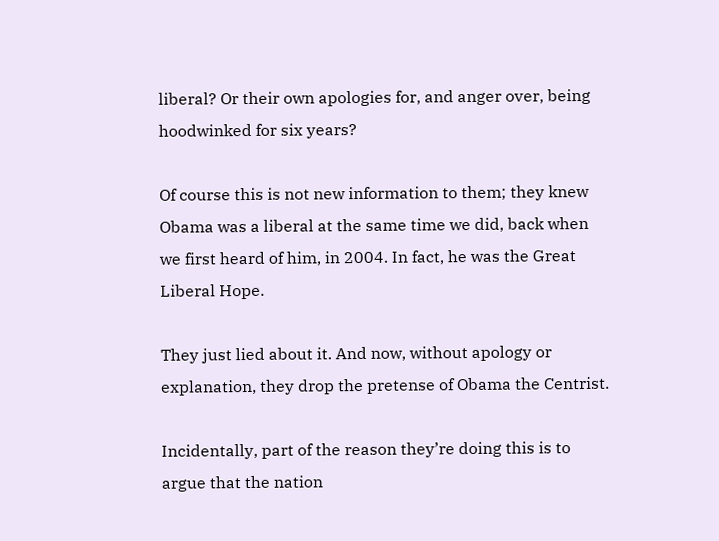liberal? Or their own apologies for, and anger over, being hoodwinked for six years?

Of course this is not new information to them; they knew Obama was a liberal at the same time we did, back when we first heard of him, in 2004. In fact, he was the Great Liberal Hope.

They just lied about it. And now, without apology or explanation, they drop the pretense of Obama the Centrist.

Incidentally, part of the reason they’re doing this is to argue that the nation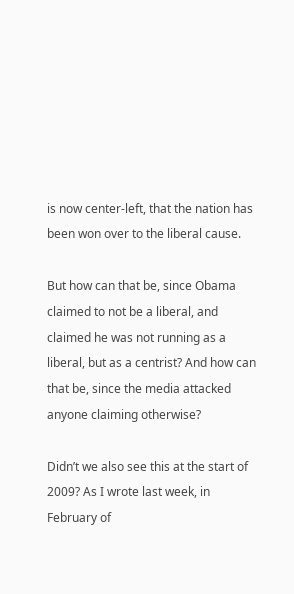is now center-left, that the nation has been won over to the liberal cause.

But how can that be, since Obama claimed to not be a liberal, and claimed he was not running as a liberal, but as a centrist? And how can that be, since the media attacked anyone claiming otherwise?

Didn’t we also see this at the start of 2009? As I wrote last week, in February of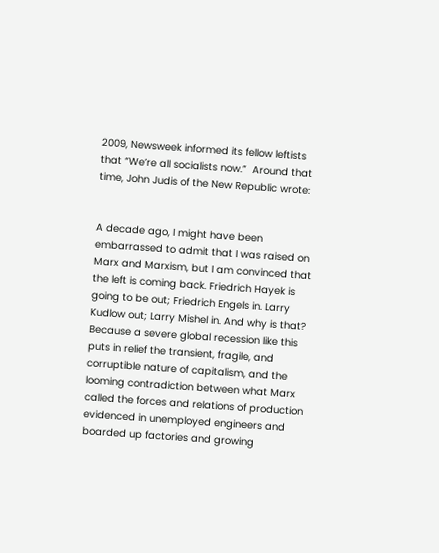2009, Newsweek informed its fellow leftists that “We’re all socialists now.”  Around that time, John Judis of the New Republic wrote:


A decade ago, I might have been embarrassed to admit that I was raised on Marx and Marxism, but I am convinced that the left is coming back. Friedrich Hayek is going to be out; Friedrich Engels in. Larry Kudlow out; Larry Mishel in. And why is that? Because a severe global recession like this puts in relief the transient, fragile, and corruptible nature of capitalism, and the looming contradiction between what Marx called the forces and relations of production evidenced in unemployed engineers and boarded up factories and growing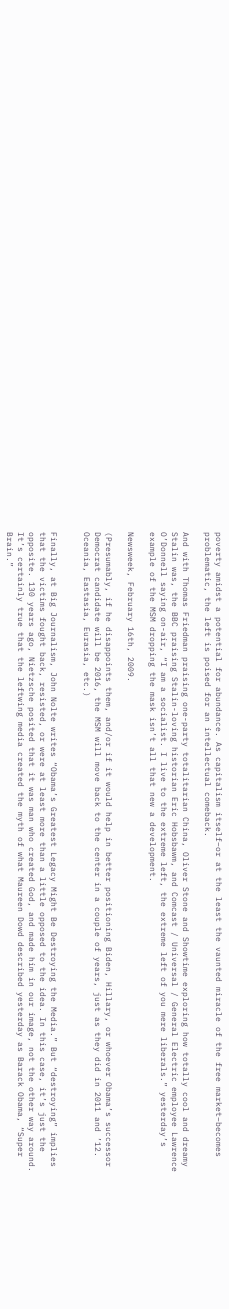poverty amidst a potential for abundance. As capitalism itself–or at the least the vaunted miracle of the free market–becomes problematic, the left is poised for an intellectual comeback.

And with Thomas Friedman praising one-party totalitarian China, Oliver Stone and Showtime exploring how totally cool and dreamy Stalin was, the BBC praising Stalin-loving historian Eric Hobsbawm, and Comcast / Universal / General Electric employee Lawrence O’Donnell saying on-air, “I am a socialist. I live to the extreme left, the extreme left of you mere liberals.” yesterday’s example of the MSM dropping the mask isn’t all that new a development.

Newsweek, February 16th, 2009.

(Presumably, if he disappoints them, and/or if it would help in better positioning Biden, Hillary, or whoever Obama’s successor Democrat candidate will be 2016, the MSM will move back to the center in a couple of years, just as they did in 2011 and ’12. Oceania, Eastasia, Eurasia, etc.)


Finally, at Big Journalism, John Nolte writes “Obama’s Greatest Legacy Might Be Destroying the Media.” But “destroying” implies that the victims fought back, resisted, or were at least more than a little opposed to the idea. In this case, it’s just the opposite. 130 years ago, Nietzsche posited that it was man who created God, and made him in our image, not the other way around. It’s certainly true that the leftwing media created the myth of what Maureen Dowd described yesterday as Barack Obama, “Super Brain.”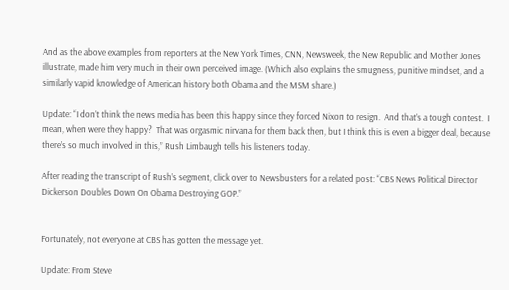And as the above examples from reporters at the New York Times, CNN, Newsweek, the New Republic and Mother Jones illustrate, made him very much in their own perceived image. (Which also explains the smugness, punitive mindset, and a similarly vapid knowledge of American history both Obama and the MSM share.)

Update: “I don’t think the news media has been this happy since they forced Nixon to resign.  And that’s a tough contest.  I mean, when were they happy?  That was orgasmic nirvana for them back then, but I think this is even a bigger deal, because there’s so much involved in this,” Rush Limbaugh tells his listeners today.

After reading the transcript of Rush’s segment, click over to Newsbusters for a related post: “CBS News Political Director Dickerson Doubles Down On Obama Destroying GOP.”


Fortunately, not everyone at CBS has gotten the message yet.

Update: From Steve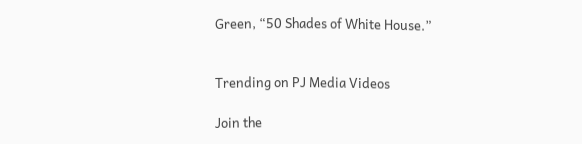Green, “50 Shades of White House.”


Trending on PJ Media Videos

Join the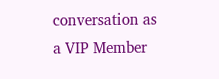conversation as a VIP Member